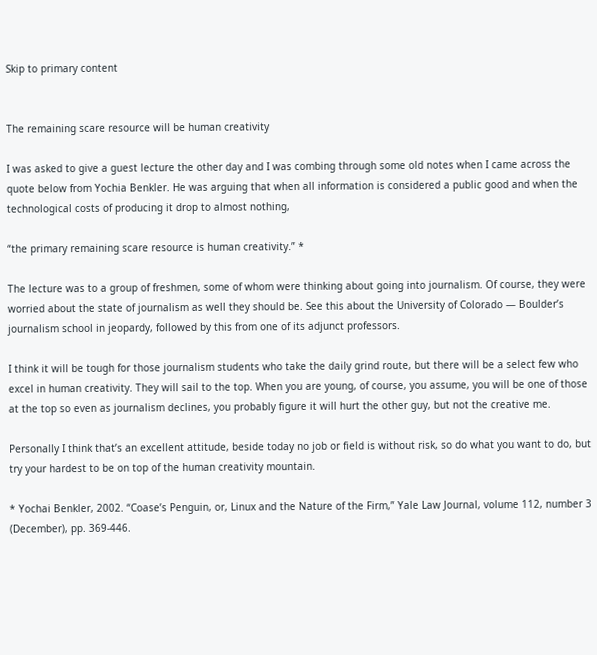Skip to primary content


The remaining scare resource will be human creativity

I was asked to give a guest lecture the other day and I was combing through some old notes when I came across the quote below from Yochia Benkler. He was arguing that when all information is considered a public good and when the technological costs of producing it drop to almost nothing,

“the primary remaining scare resource is human creativity.” *

The lecture was to a group of freshmen, some of whom were thinking about going into journalism. Of course, they were worried about the state of journalism as well they should be. See this about the University of Colorado — Boulder’s journalism school in jeopardy, followed by this from one of its adjunct professors.

I think it will be tough for those journalism students who take the daily grind route, but there will be a select few who excel in human creativity. They will sail to the top. When you are young, of course, you assume, you will be one of those at the top so even as journalism declines, you probably figure it will hurt the other guy, but not the creative me.

Personally I think that’s an excellent attitude, beside today no job or field is without risk, so do what you want to do, but try your hardest to be on top of the human creativity mountain.

* Yochai Benkler, 2002. “Coase’s Penguin, or, Linux and the Nature of the Firm,” Yale Law Journal, volume 112, number 3 (December), pp. 369-446.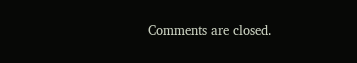Comments are closed.